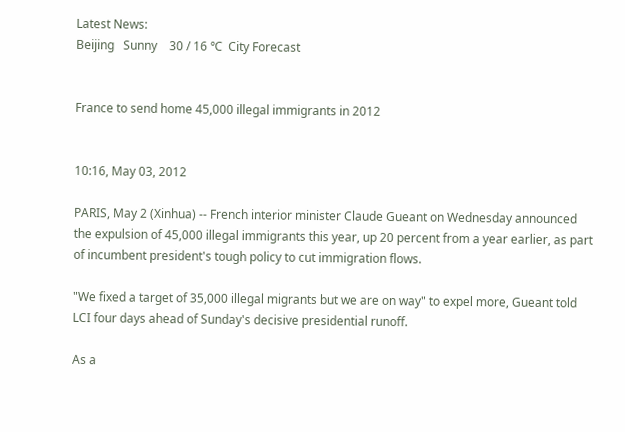Latest News:
Beijing   Sunny    30 / 16 ℃  City Forecast


France to send home 45,000 illegal immigrants in 2012


10:16, May 03, 2012

PARIS, May 2 (Xinhua) -- French interior minister Claude Gueant on Wednesday announced the expulsion of 45,000 illegal immigrants this year, up 20 percent from a year earlier, as part of incumbent president's tough policy to cut immigration flows.

"We fixed a target of 35,000 illegal migrants but we are on way" to expel more, Gueant told LCI four days ahead of Sunday's decisive presidential runoff.

As a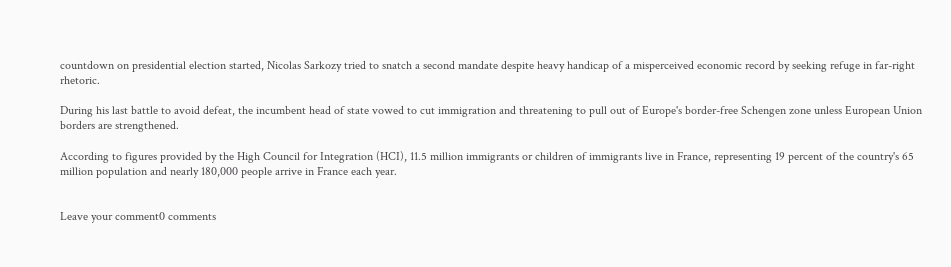countdown on presidential election started, Nicolas Sarkozy tried to snatch a second mandate despite heavy handicap of a misperceived economic record by seeking refuge in far-right rhetoric.

During his last battle to avoid defeat, the incumbent head of state vowed to cut immigration and threatening to pull out of Europe's border-free Schengen zone unless European Union borders are strengthened.

According to figures provided by the High Council for Integration (HCI), 11.5 million immigrants or children of immigrants live in France, representing 19 percent of the country's 65 million population and nearly 180,000 people arrive in France each year.


Leave your comment0 comments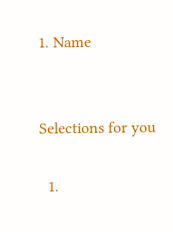1. Name


Selections for you

  1.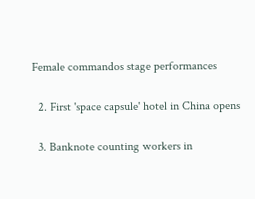Female commandos stage performances

  2. First 'space capsule' hotel in China opens

  3. Banknote counting workers in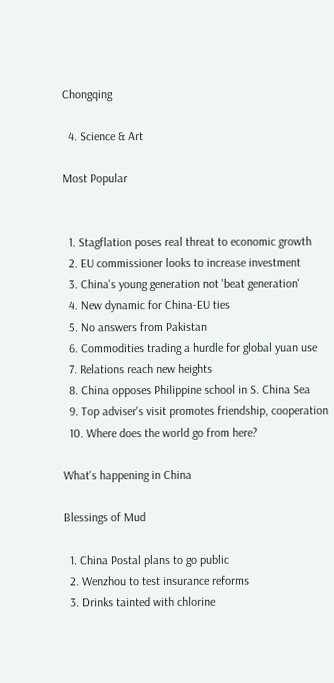Chongqing

  4. Science & Art

Most Popular


  1. Stagflation poses real threat to economic growth
  2. EU commissioner looks to increase investment
  3. China's young generation not 'beat generation'
  4. New dynamic for China-EU ties
  5. No answers from Pakistan
  6. Commodities trading a hurdle for global yuan use
  7. Relations reach new heights
  8. China opposes Philippine school in S. China Sea
  9. Top adviser's visit promotes friendship, cooperation
  10. Where does the world go from here?

What's happening in China

Blessings of Mud

  1. China Postal plans to go public
  2. Wenzhou to test insurance reforms
  3. Drinks tainted with chlorine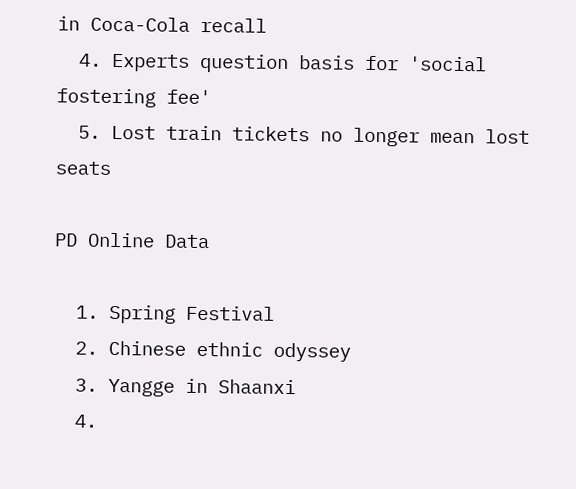in Coca-Cola recall
  4. Experts question basis for 'social fostering fee'
  5. Lost train tickets no longer mean lost seats

PD Online Data

  1. Spring Festival
  2. Chinese ethnic odyssey
  3. Yangge in Shaanxi
  4.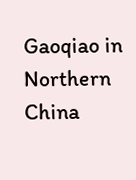Gaoqiao in Northern China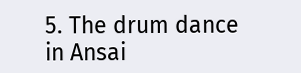5. The drum dance in Ansai